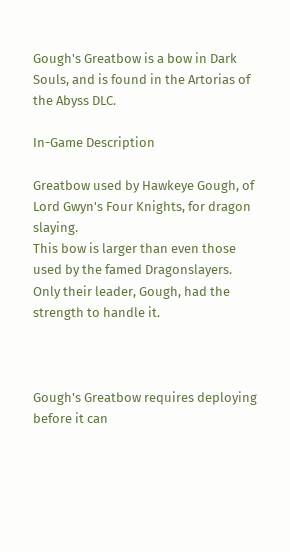Gough's Greatbow is a bow in Dark Souls, and is found in the Artorias of the Abyss DLC.

In-Game Description

Greatbow used by Hawkeye Gough, of Lord Gwyn's Four Knights, for dragon slaying.
This bow is larger than even those used by the famed Dragonslayers. Only their leader, Gough, had the strength to handle it.



Gough's Greatbow requires deploying before it can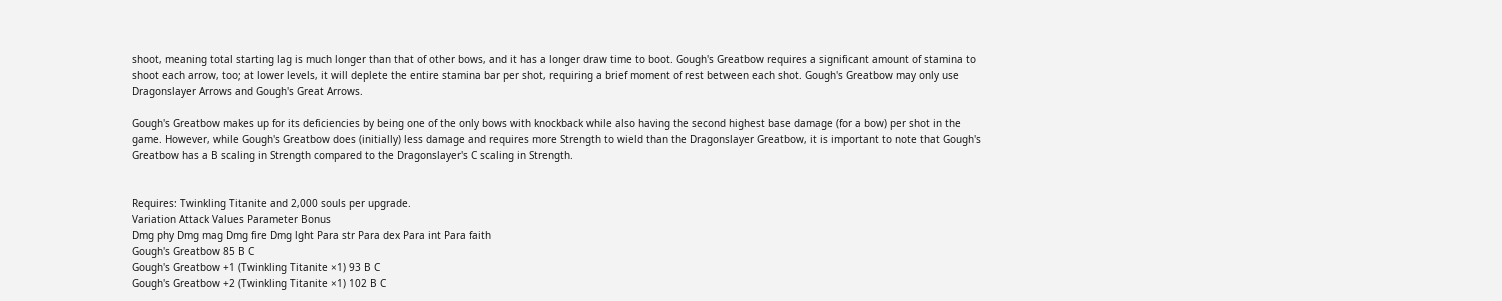shoot, meaning total starting lag is much longer than that of other bows, and it has a longer draw time to boot. Gough's Greatbow requires a significant amount of stamina to shoot each arrow, too; at lower levels, it will deplete the entire stamina bar per shot, requiring a brief moment of rest between each shot. Gough's Greatbow may only use Dragonslayer Arrows and Gough's Great Arrows.

Gough's Greatbow makes up for its deficiencies by being one of the only bows with knockback while also having the second highest base damage (for a bow) per shot in the game. However, while Gough's Greatbow does (initially) less damage and requires more Strength to wield than the Dragonslayer Greatbow, it is important to note that Gough's Greatbow has a B scaling in Strength compared to the Dragonslayer's C scaling in Strength.


Requires: Twinkling Titanite and 2,000 souls per upgrade.
Variation Attack Values Parameter Bonus
Dmg phy Dmg mag Dmg fire Dmg lght Para str Para dex Para int Para faith
Gough's Greatbow 85 B C
Gough's Greatbow +1 (Twinkling Titanite ×1) 93 B C
Gough's Greatbow +2 (Twinkling Titanite ×1) 102 B C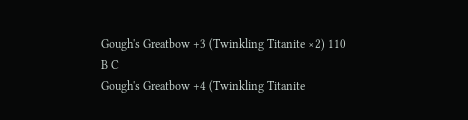Gough's Greatbow +3 (Twinkling Titanite ×2) 110 B C
Gough's Greatbow +4 (Twinkling Titanite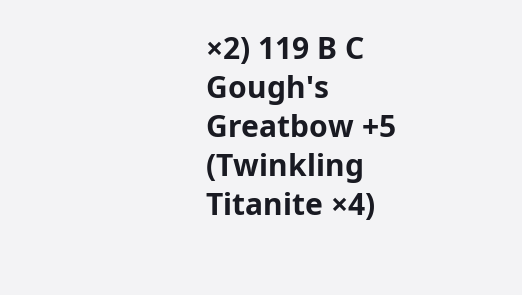×2) 119 B C
Gough's Greatbow +5 (Twinkling Titanite ×4)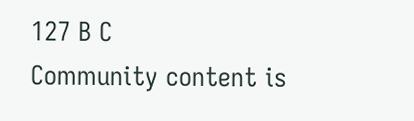127 B C
Community content is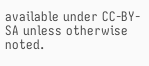available under CC-BY-SA unless otherwise noted.